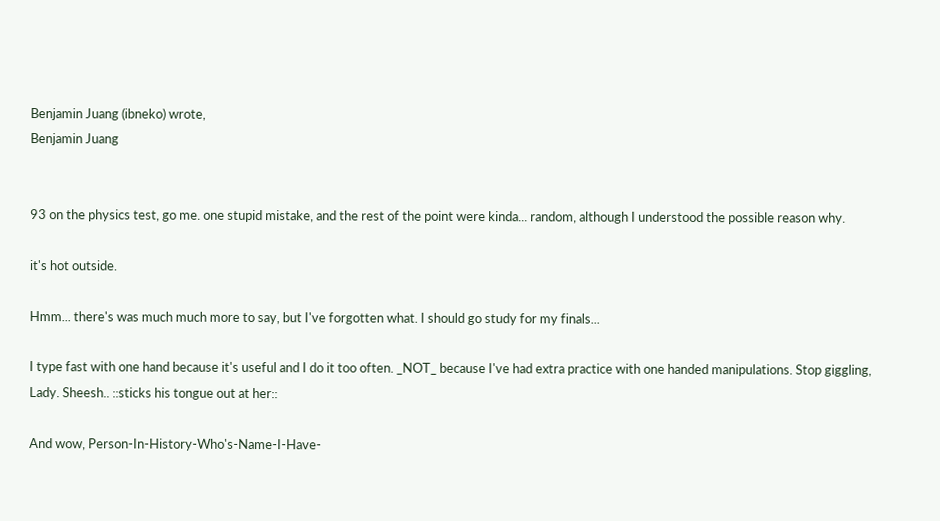Benjamin Juang (ibneko) wrote,
Benjamin Juang


93 on the physics test, go me. one stupid mistake, and the rest of the point were kinda... random, although I understood the possible reason why.

it's hot outside.

Hmm... there's was much much more to say, but I've forgotten what. I should go study for my finals...

I type fast with one hand because it's useful and I do it too often. _NOT_ because I've had extra practice with one handed manipulations. Stop giggling, Lady. Sheesh.. ::sticks his tongue out at her::

And wow, Person-In-History-Who's-Name-I-Have-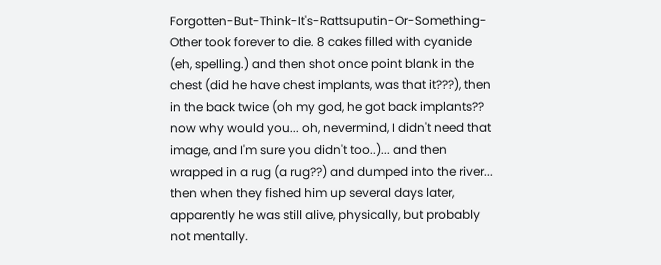Forgotten-But-Think-It's-Rattsuputin-Or-Something-Other took forever to die. 8 cakes filled with cyanide (eh, spelling.) and then shot once point blank in the chest (did he have chest implants, was that it???), then in the back twice (oh my god, he got back implants?? now why would you... oh, nevermind, I didn't need that image, and I'm sure you didn't too..)... and then wrapped in a rug (a rug??) and dumped into the river... then when they fished him up several days later, apparently he was still alive, physically, but probably not mentally.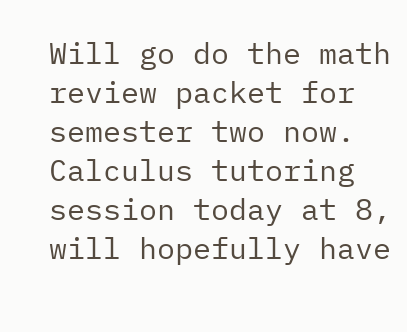Will go do the math review packet for semester two now. Calculus tutoring session today at 8, will hopefully have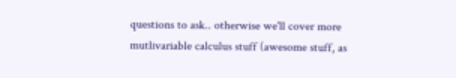questions to ask.. otherwise we'll cover more mutlivariable calculus stuff (awesome stuff, as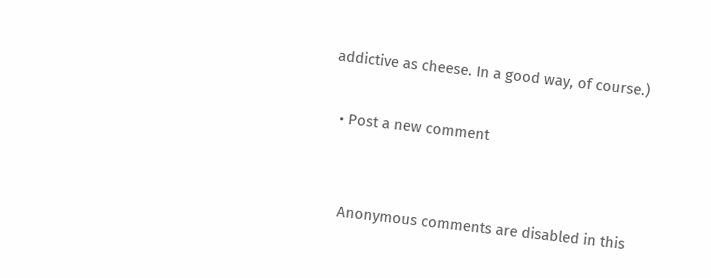addictive as cheese. In a good way, of course.)

  • Post a new comment


    Anonymous comments are disabled in this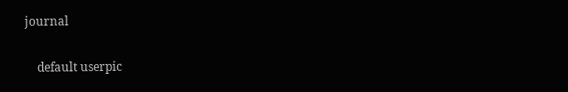journal

    default userpic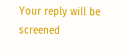Your reply will be screened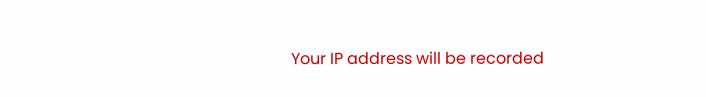Your IP address will be recorded